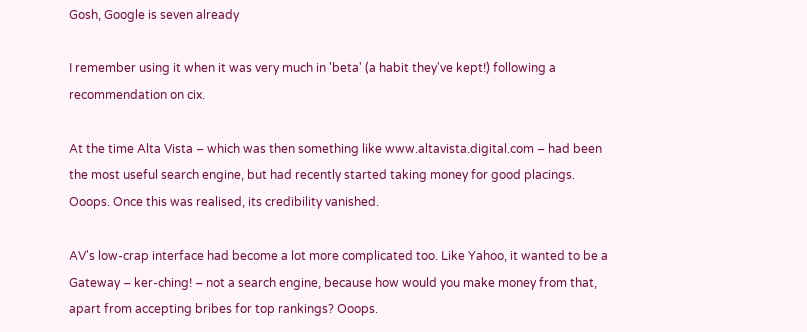Gosh, Google is seven already

I remember using it when it was very much in 'beta' (a habit they've kept!) following a recommendation on cix.

At the time Alta Vista – which was then something like www.altavista.digital.com – had been the most useful search engine, but had recently started taking money for good placings. Ooops. Once this was realised, its credibility vanished.

AV's low-crap interface had become a lot more complicated too. Like Yahoo, it wanted to be a Gateway – ker-ching! – not a search engine, because how would you make money from that, apart from accepting bribes for top rankings? Ooops.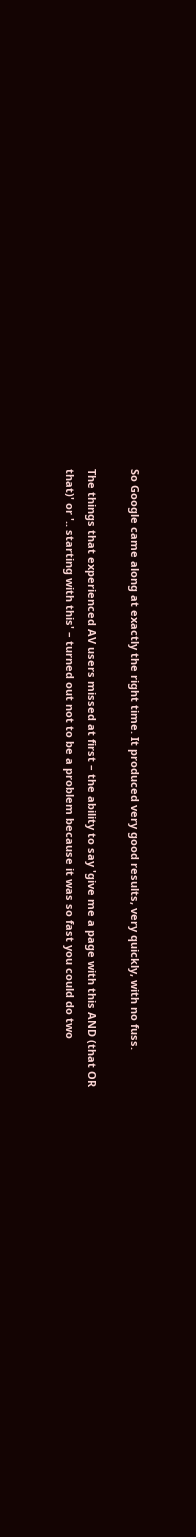So Google came along at exactly the right time. It produced very good results, very quickly, with no fuss.

The things that experienced AV users missed at first – the ability to say 'give me a page with this AND (that OR that)' or '.. starting with this' – turned out not to be a problem because it was so fast you could do two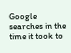Google searches in the time it took to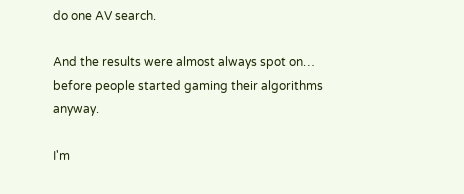do one AV search.

And the results were almost always spot on… before people started gaming their algorithms anyway.

I'm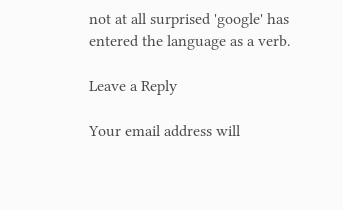not at all surprised 'google' has entered the language as a verb.

Leave a Reply

Your email address will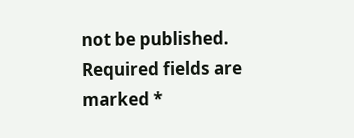not be published. Required fields are marked *